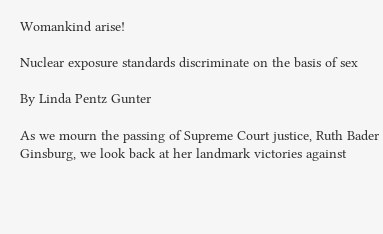Womankind arise!

Nuclear exposure standards discriminate on the basis of sex

By Linda Pentz Gunter

As we mourn the passing of Supreme Court justice, Ruth Bader Ginsburg, we look back at her landmark victories against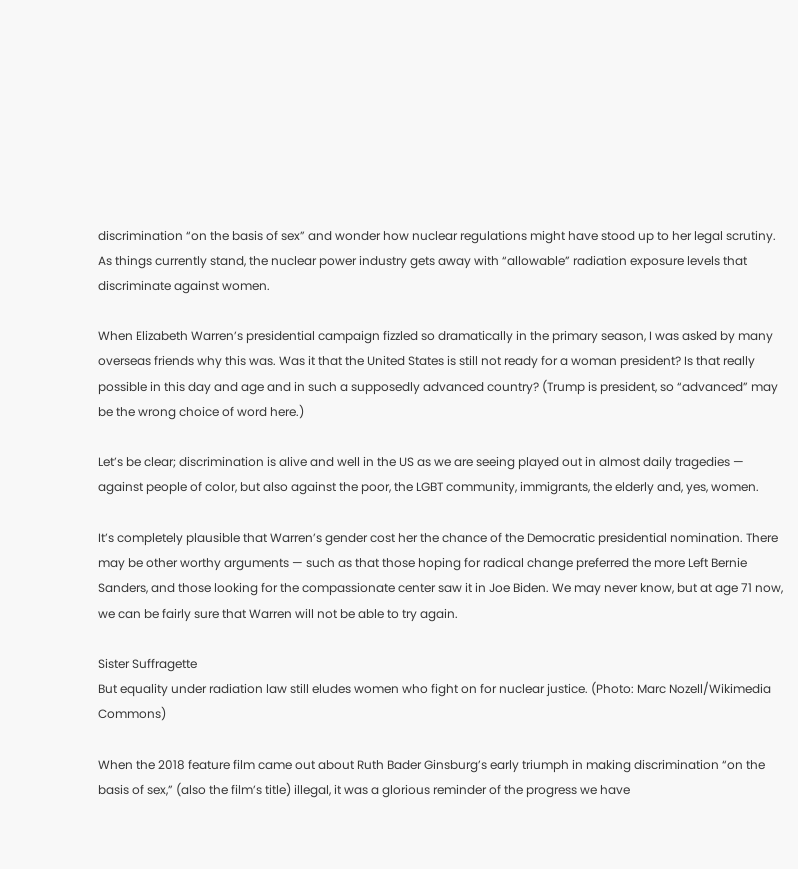discrimination “on the basis of sex” and wonder how nuclear regulations might have stood up to her legal scrutiny. As things currently stand, the nuclear power industry gets away with “allowable” radiation exposure levels that discriminate against women.

When Elizabeth Warren’s presidential campaign fizzled so dramatically in the primary season, I was asked by many overseas friends why this was. Was it that the United States is still not ready for a woman president? Is that really possible in this day and age and in such a supposedly advanced country? (Trump is president, so “advanced” may be the wrong choice of word here.)

Let’s be clear; discrimination is alive and well in the US as we are seeing played out in almost daily tragedies — against people of color, but also against the poor, the LGBT community, immigrants, the elderly and, yes, women.

It’s completely plausible that Warren’s gender cost her the chance of the Democratic presidential nomination. There may be other worthy arguments — such as that those hoping for radical change preferred the more Left Bernie Sanders, and those looking for the compassionate center saw it in Joe Biden. We may never know, but at age 71 now, we can be fairly sure that Warren will not be able to try again.

Sister Suffragette
But equality under radiation law still eludes women who fight on for nuclear justice. (Photo: Marc Nozell/Wikimedia Commons)

When the 2018 feature film came out about Ruth Bader Ginsburg’s early triumph in making discrimination “on the basis of sex,” (also the film’s title) illegal, it was a glorious reminder of the progress we have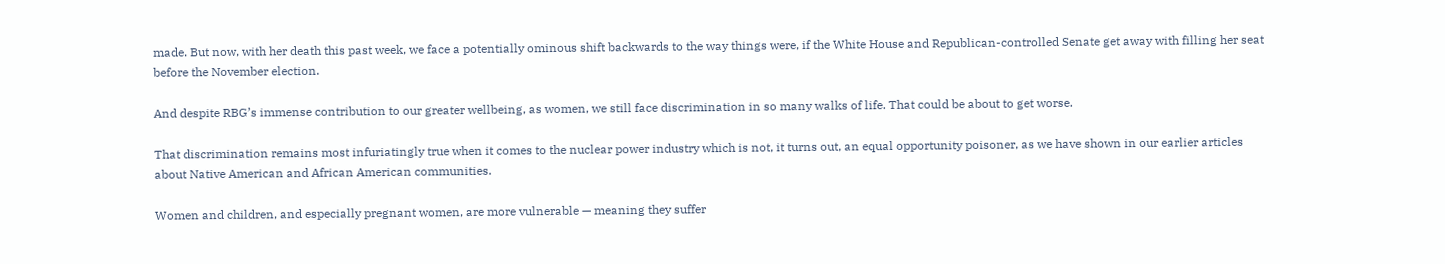made. But now, with her death this past week, we face a potentially ominous shift backwards to the way things were, if the White House and Republican-controlled Senate get away with filling her seat before the November election.

And despite RBG’s immense contribution to our greater wellbeing, as women, we still face discrimination in so many walks of life. That could be about to get worse.

That discrimination remains most infuriatingly true when it comes to the nuclear power industry which is not, it turns out, an equal opportunity poisoner, as we have shown in our earlier articles about Native American and African American communities.

Women and children, and especially pregnant women, are more vulnerable — meaning they suffer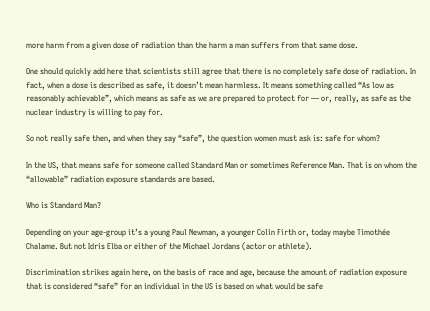more harm from a given dose of radiation than the harm a man suffers from that same dose.

One should quickly add here that scientists still agree that there is no completely safe dose of radiation. In fact, when a dose is described as safe, it doesn’t mean harmless. It means something called “As low as reasonably achievable”, which means as safe as we are prepared to protect for — or, really, as safe as the nuclear industry is willing to pay for.

So not really safe then, and when they say “safe”, the question women must ask is: safe for whom?

In the US, that means safe for someone called Standard Man or sometimes Reference Man. That is on whom the “allowable” radiation exposure standards are based.

Who is Standard Man?

Depending on your age-group it’s a young Paul Newman, a younger Colin Firth or, today maybe Timothée Chalame. But not Idris Elba or either of the Michael Jordans (actor or athlete).

Discrimination strikes again here, on the basis of race and age, because the amount of radiation exposure that is considered “safe” for an individual in the US is based on what would be safe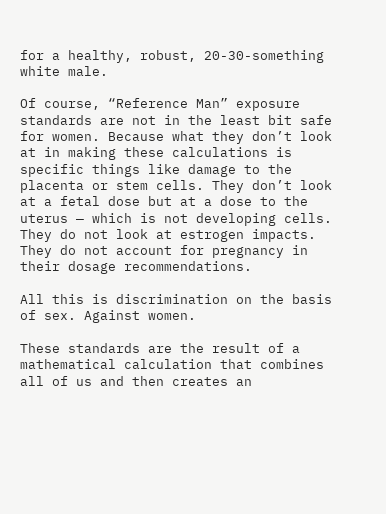for a healthy, robust, 20-30-something white male.

Of course, “Reference Man” exposure standards are not in the least bit safe for women. Because what they don’t look at in making these calculations is specific things like damage to the placenta or stem cells. They don’t look at a fetal dose but at a dose to the uterus — which is not developing cells. They do not look at estrogen impacts. They do not account for pregnancy in their dosage recommendations.

All this is discrimination on the basis of sex. Against women.

These standards are the result of a mathematical calculation that combines all of us and then creates an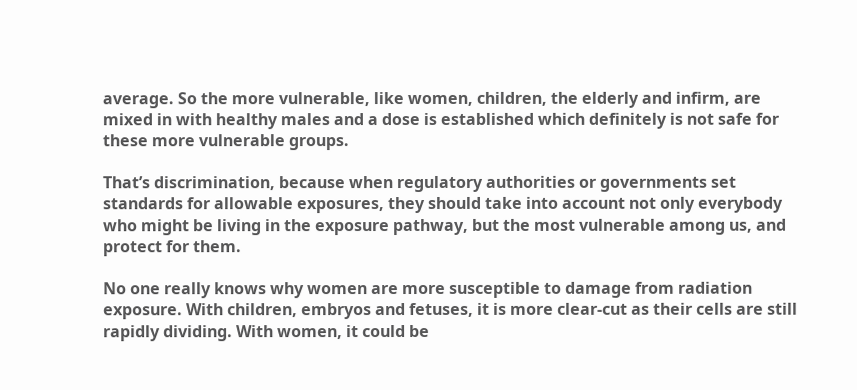average. So the more vulnerable, like women, children, the elderly and infirm, are mixed in with healthy males and a dose is established which definitely is not safe for these more vulnerable groups.

That’s discrimination, because when regulatory authorities or governments set standards for allowable exposures, they should take into account not only everybody who might be living in the exposure pathway, but the most vulnerable among us, and protect for them.

No one really knows why women are more susceptible to damage from radiation exposure. With children, embryos and fetuses, it is more clear-cut as their cells are still rapidly dividing. With women, it could be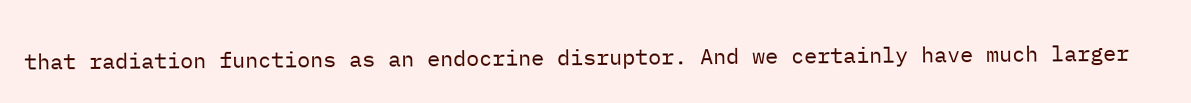that radiation functions as an endocrine disruptor. And we certainly have much larger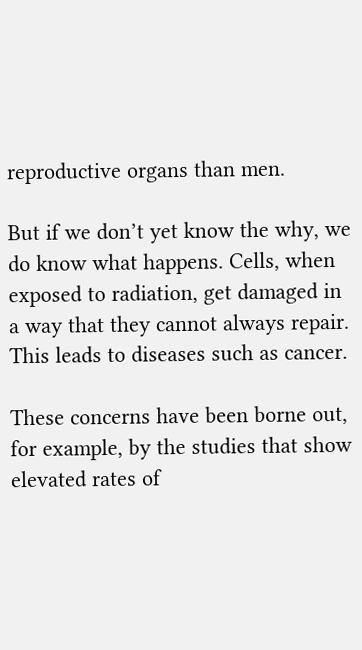reproductive organs than men.

But if we don’t yet know the why, we do know what happens. Cells, when exposed to radiation, get damaged in a way that they cannot always repair. This leads to diseases such as cancer.

These concerns have been borne out, for example, by the studies that show elevated rates of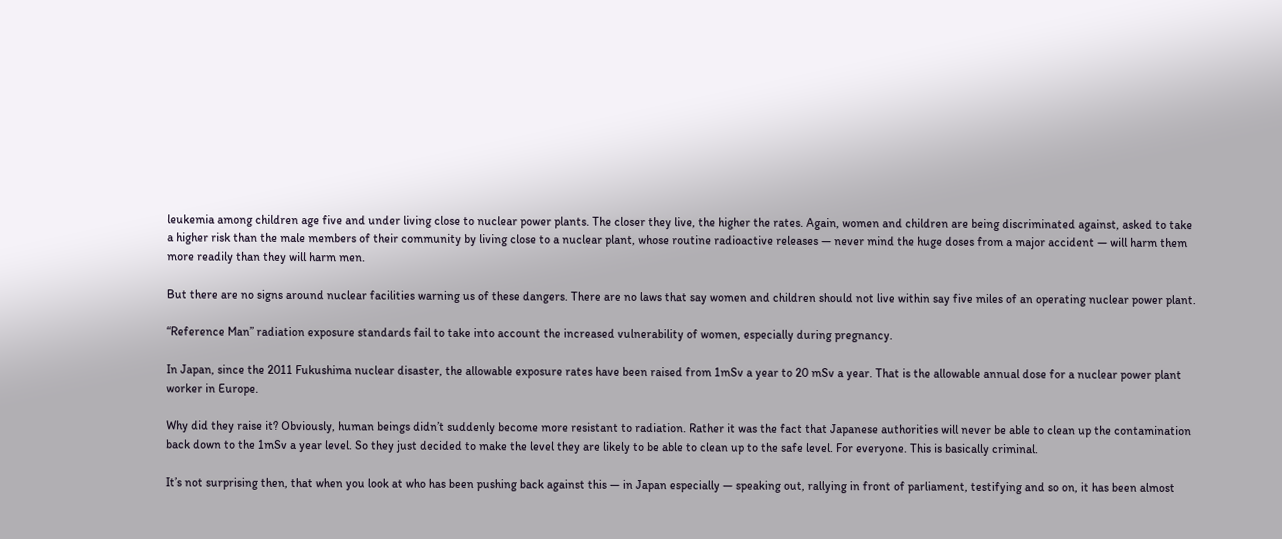leukemia among children age five and under living close to nuclear power plants. The closer they live, the higher the rates. Again, women and children are being discriminated against, asked to take a higher risk than the male members of their community by living close to a nuclear plant, whose routine radioactive releases — never mind the huge doses from a major accident — will harm them more readily than they will harm men.

But there are no signs around nuclear facilities warning us of these dangers. There are no laws that say women and children should not live within say five miles of an operating nuclear power plant.

“Reference Man” radiation exposure standards fail to take into account the increased vulnerability of women, especially during pregnancy.

In Japan, since the 2011 Fukushima nuclear disaster, the allowable exposure rates have been raised from 1mSv a year to 20 mSv a year. That is the allowable annual dose for a nuclear power plant worker in Europe.

Why did they raise it? Obviously, human beings didn’t suddenly become more resistant to radiation. Rather it was the fact that Japanese authorities will never be able to clean up the contamination back down to the 1mSv a year level. So they just decided to make the level they are likely to be able to clean up to the safe level. For everyone. This is basically criminal.

It’s not surprising then, that when you look at who has been pushing back against this — in Japan especially — speaking out, rallying in front of parliament, testifying and so on, it has been almost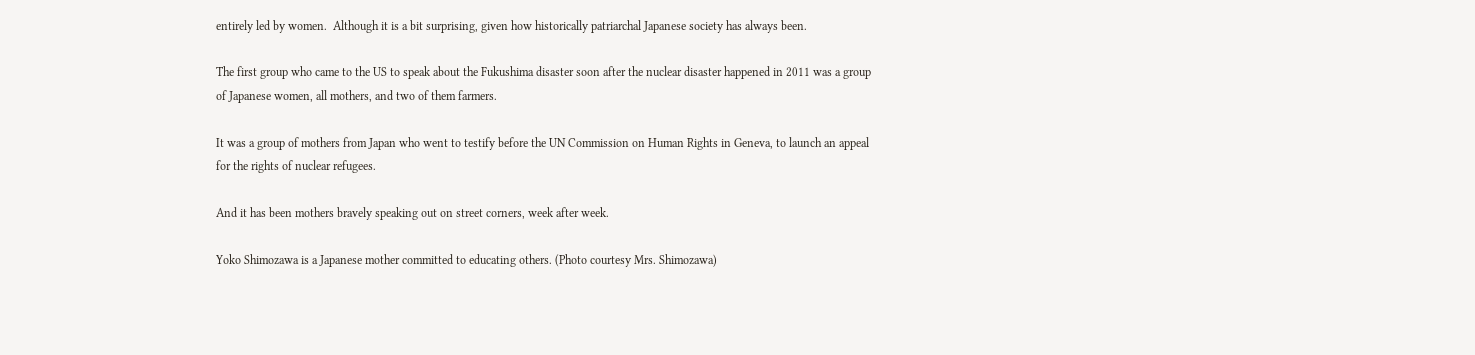entirely led by women.  Although it is a bit surprising, given how historically patriarchal Japanese society has always been.

The first group who came to the US to speak about the Fukushima disaster soon after the nuclear disaster happened in 2011 was a group of Japanese women, all mothers, and two of them farmers.

It was a group of mothers from Japan who went to testify before the UN Commission on Human Rights in Geneva, to launch an appeal for the rights of nuclear refugees.

And it has been mothers bravely speaking out on street corners, week after week.

Yoko Shimozawa is a Japanese mother committed to educating others. (Photo courtesy Mrs. Shimozawa)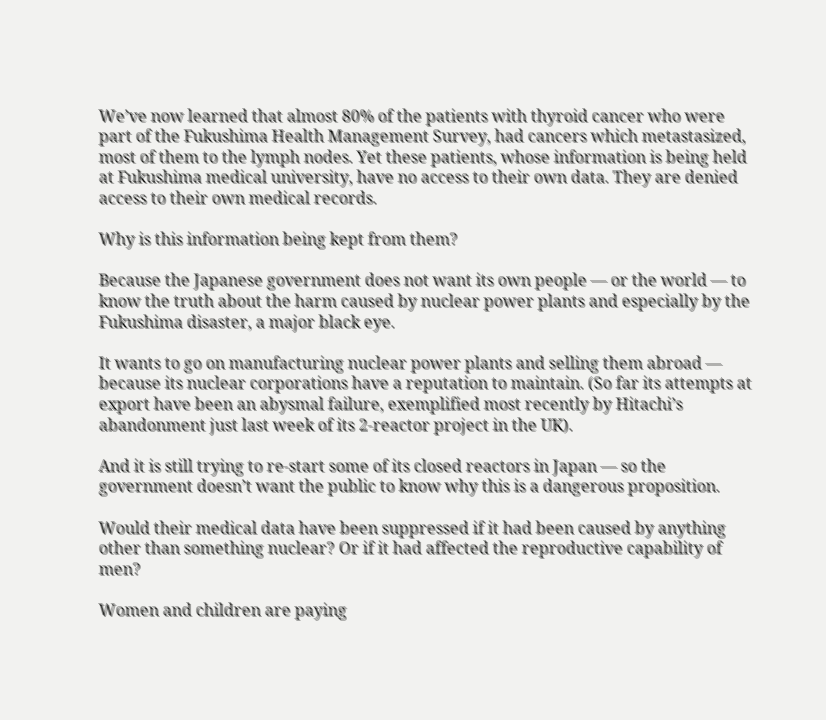We’ve now learned that almost 80% of the patients with thyroid cancer who were part of the Fukushima Health Management Survey, had cancers which metastasized, most of them to the lymph nodes. Yet these patients, whose information is being held at Fukushima medical university, have no access to their own data. They are denied access to their own medical records.

Why is this information being kept from them?

Because the Japanese government does not want its own people — or the world — to know the truth about the harm caused by nuclear power plants and especially by the Fukushima disaster, a major black eye.

It wants to go on manufacturing nuclear power plants and selling them abroad — because its nuclear corporations have a reputation to maintain. (So far its attempts at export have been an abysmal failure, exemplified most recently by Hitachi’s abandonment just last week of its 2-reactor project in the UK).

And it is still trying to re-start some of its closed reactors in Japan — so the government doesn’t want the public to know why this is a dangerous proposition.

Would their medical data have been suppressed if it had been caused by anything other than something nuclear? Or if it had affected the reproductive capability of men?

Women and children are paying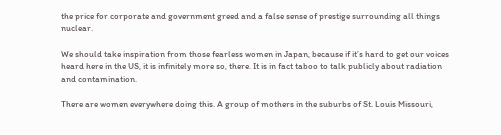the price for corporate and government greed and a false sense of prestige surrounding all things nuclear.

We should take inspiration from those fearless women in Japan, because if it’s hard to get our voices heard here in the US, it is infinitely more so, there. It is in fact taboo to talk publicly about radiation and contamination.

There are women everywhere doing this. A group of mothers in the suburbs of St. Louis Missouri,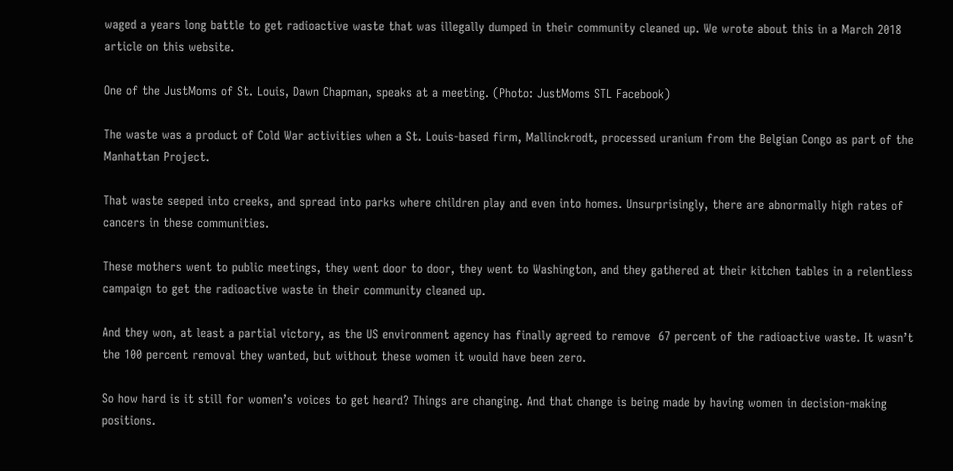waged a years long battle to get radioactive waste that was illegally dumped in their community cleaned up. We wrote about this in a March 2018 article on this website.

One of the JustMoms of St. Louis, Dawn Chapman, speaks at a meeting. (Photo: JustMoms STL Facebook)

The waste was a product of Cold War activities when a St. Louis-based firm, Mallinckrodt, processed uranium from the Belgian Congo as part of the Manhattan Project.

That waste seeped into creeks, and spread into parks where children play and even into homes. Unsurprisingly, there are abnormally high rates of cancers in these communities.

These mothers went to public meetings, they went door to door, they went to Washington, and they gathered at their kitchen tables in a relentless campaign to get the radioactive waste in their community cleaned up.

And they won, at least a partial victory, as the US environment agency has finally agreed to remove  67 percent of the radioactive waste. It wasn’t the 100 percent removal they wanted, but without these women it would have been zero.

So how hard is it still for women’s voices to get heard? Things are changing. And that change is being made by having women in decision-making positions.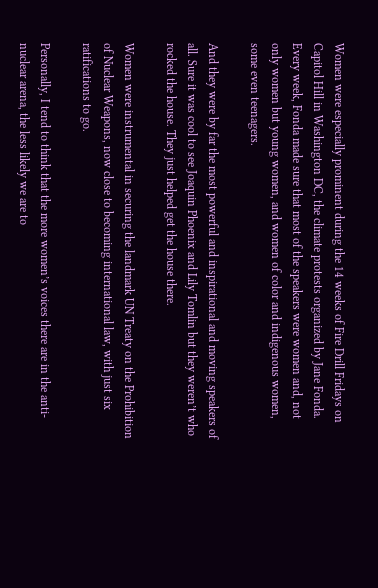Women were especially prominent during the 14 weeks of Fire Drill Fridays on Capitol Hill in Washington DC, the climate protests organized by Jane Fonda. Every week, Fonda made sure that most of the speakers were women and, not only women but young women, and women of color and indigenous women, some even teenagers.

And they were by far the most powerful and inspirational and moving speakers of all. Sure it was cool to see Joaquin Phoenix and Lily Tomlin but they weren’t who rocked the house. They just helped get the house there.

Women were instrumental in securing the landmark UN Treaty on the Prohibition of Nuclear Weapons, now close to becoming international law, with just six ratifications to go.

Personally, I tend to think that the more women’s voices there are in the anti-nuclear arena, the less likely we are to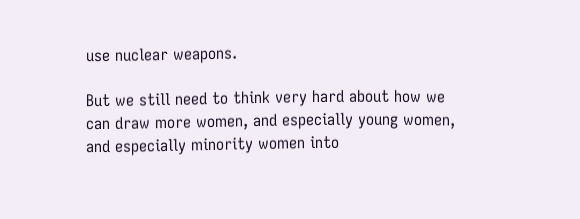use nuclear weapons.

But we still need to think very hard about how we can draw more women, and especially young women, and especially minority women into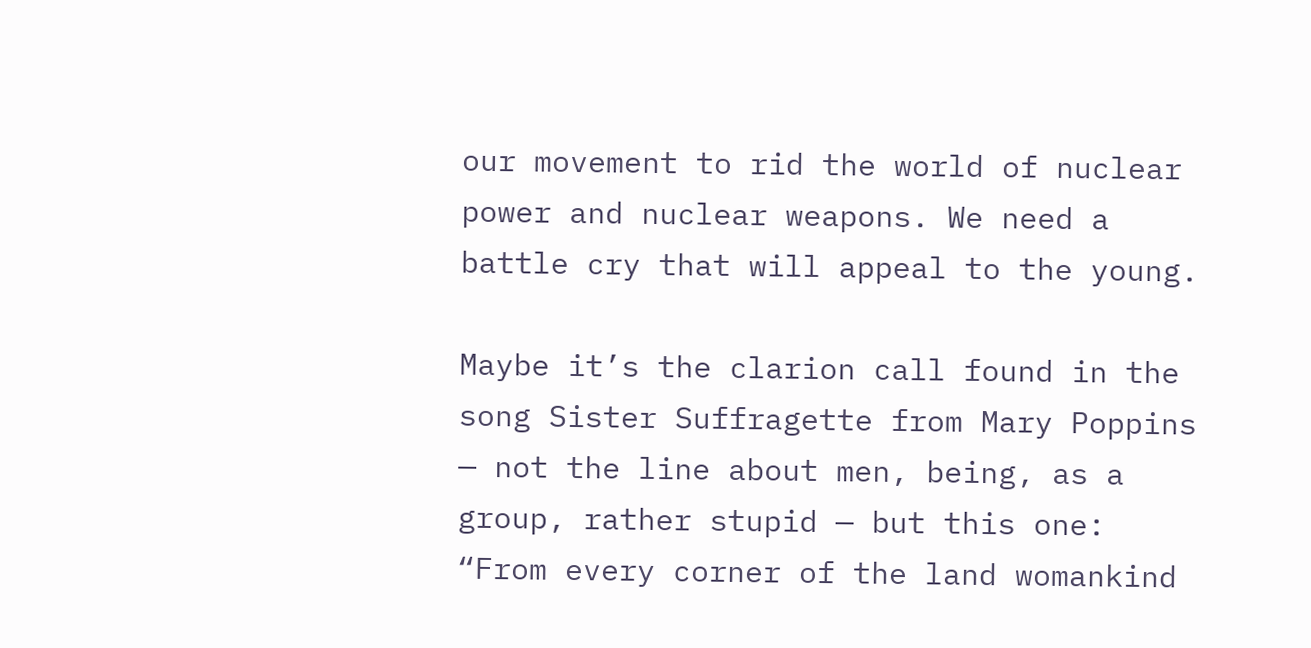our movement to rid the world of nuclear power and nuclear weapons. We need a battle cry that will appeal to the young.

Maybe it’s the clarion call found in the song Sister Suffragette from Mary Poppins — not the line about men, being, as a group, rather stupid — but this one: “From every corner of the land womankind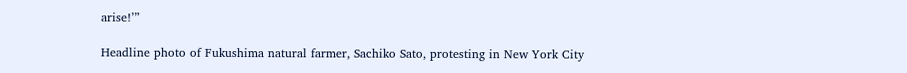arise!’”

Headline photo of Fukushima natural farmer, Sachiko Sato, protesting in New York City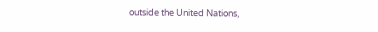outside the United Nations,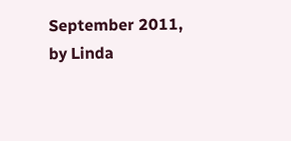September 2011, by Linda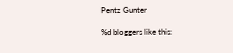Pentz Gunter

%d bloggers like this: